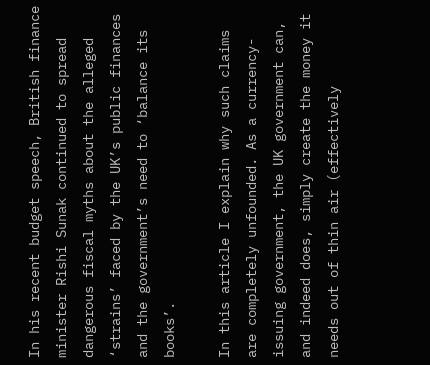In his recent budget speech, British finance minister Rishi Sunak continued to spread dangerous fiscal myths about the alleged ‘strains’ faced by the UK’s public finances and the government’s need to ‘balance its books’.

In this article I explain why such claims are completely unfounded. As a currency-issuing government, the UK government can, and indeed does, simply create the money it needs out of thin air (effectively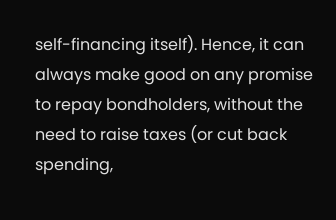self-financing itself). Hence, it can always make good on any promise to repay bondholders, without the need to raise taxes (or cut back spending,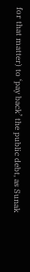for that matter) to ‘pay back’ the public debt, as Sunak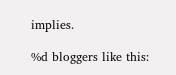implies.

%d bloggers like this: